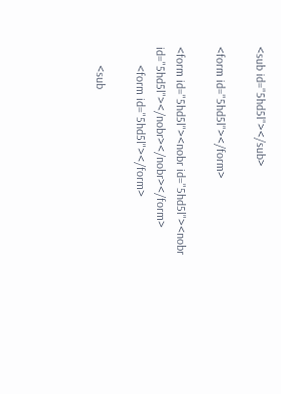<sub id="5hd5l"></sub>

<form id="5hd5l"></form>

<form id="5hd5l"><nobr id="5hd5l"><nobr id="5hd5l"></nobr></nobr></form>
      <form id="5hd5l"></form>

      <sub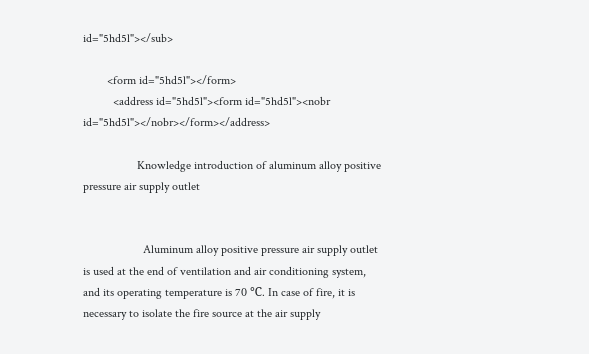id="5hd5l"></sub>

        <form id="5hd5l"></form>
          <address id="5hd5l"><form id="5hd5l"><nobr id="5hd5l"></nobr></form></address>

                  Knowledge introduction of aluminum alloy positive pressure air supply outlet


                    Aluminum alloy positive pressure air supply outlet is used at the end of ventilation and air conditioning system, and its operating temperature is 70 ℃. In case of fire, it is necessary to isolate the fire source at the air supply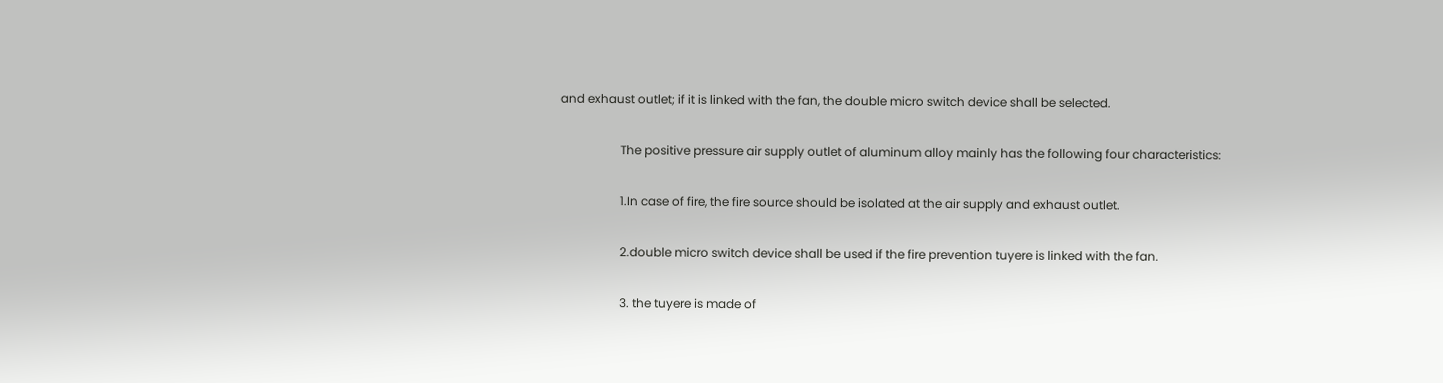and exhaust outlet; if it is linked with the fan, the double micro switch device shall be selected.

                    The positive pressure air supply outlet of aluminum alloy mainly has the following four characteristics:

                    1.In case of fire, the fire source should be isolated at the air supply and exhaust outlet.

                    2.double micro switch device shall be used if the fire prevention tuyere is linked with the fan.

                    3. the tuyere is made of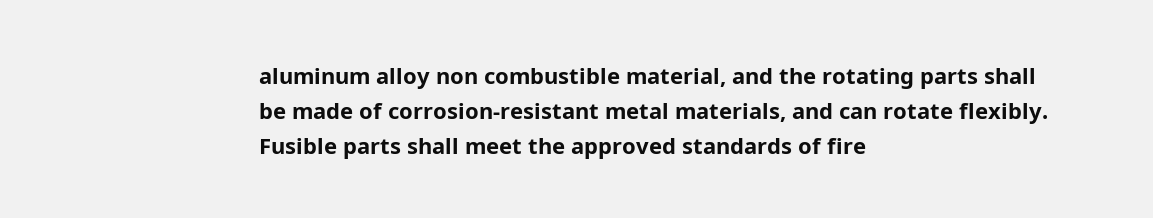aluminum alloy non combustible material, and the rotating parts shall be made of corrosion-resistant metal materials, and can rotate flexibly. Fusible parts shall meet the approved standards of fire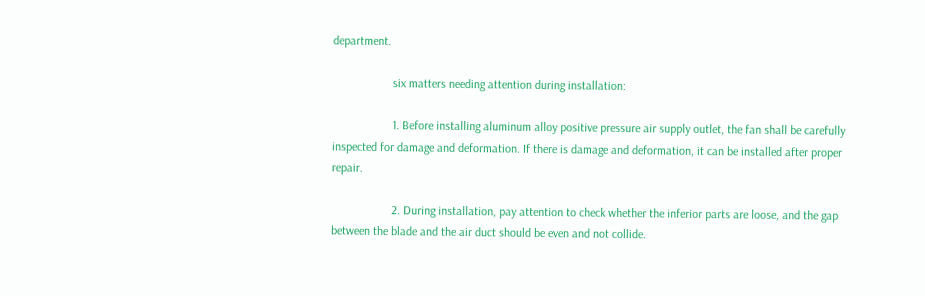department.

                    six matters needing attention during installation:

                    1. Before installing aluminum alloy positive pressure air supply outlet, the fan shall be carefully inspected for damage and deformation. If there is damage and deformation, it can be installed after proper repair.

                    2. During installation, pay attention to check whether the inferior parts are loose, and the gap between the blade and the air duct should be even and not collide.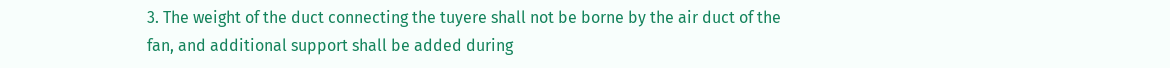3. The weight of the duct connecting the tuyere shall not be borne by the air duct of the fan, and additional support shall be added during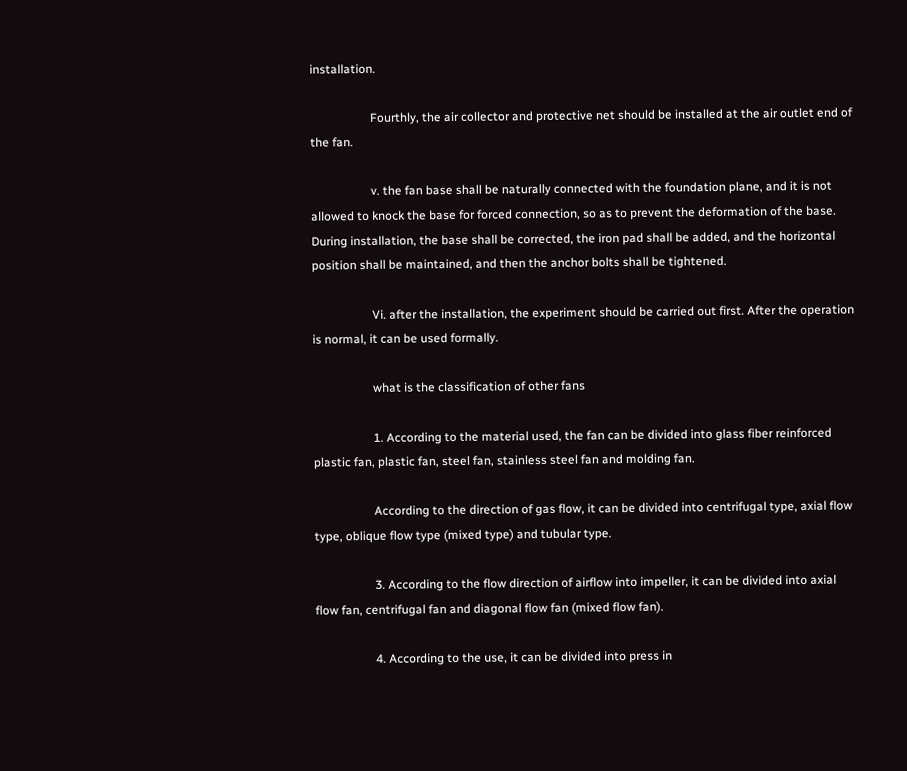installation.

                    Fourthly, the air collector and protective net should be installed at the air outlet end of the fan.

                    v. the fan base shall be naturally connected with the foundation plane, and it is not allowed to knock the base for forced connection, so as to prevent the deformation of the base. During installation, the base shall be corrected, the iron pad shall be added, and the horizontal position shall be maintained, and then the anchor bolts shall be tightened.

                    Vi. after the installation, the experiment should be carried out first. After the operation is normal, it can be used formally.

                    what is the classification of other fans

                    1. According to the material used, the fan can be divided into glass fiber reinforced plastic fan, plastic fan, steel fan, stainless steel fan and molding fan.

                    According to the direction of gas flow, it can be divided into centrifugal type, axial flow type, oblique flow type (mixed type) and tubular type.

                    3. According to the flow direction of airflow into impeller, it can be divided into axial flow fan, centrifugal fan and diagonal flow fan (mixed flow fan).

                    4. According to the use, it can be divided into press in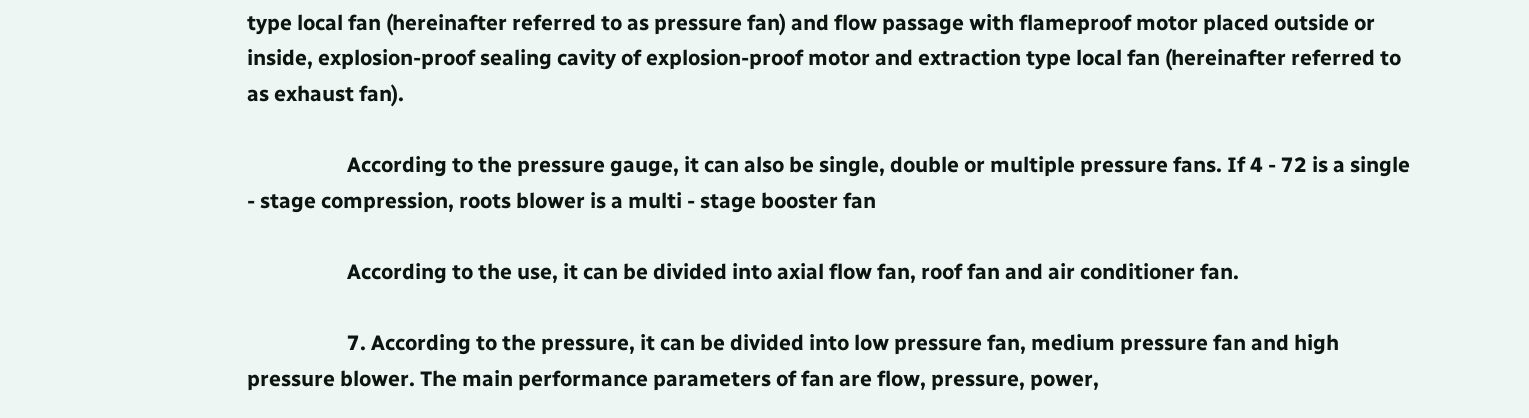type local fan (hereinafter referred to as pressure fan) and flow passage with flameproof motor placed outside or inside, explosion-proof sealing cavity of explosion-proof motor and extraction type local fan (hereinafter referred to as exhaust fan).

                    According to the pressure gauge, it can also be single, double or multiple pressure fans. If 4 - 72 is a single - stage compression, roots blower is a multi - stage booster fan

                    According to the use, it can be divided into axial flow fan, roof fan and air conditioner fan.

                    7. According to the pressure, it can be divided into low pressure fan, medium pressure fan and high pressure blower. The main performance parameters of fan are flow, pressure, power,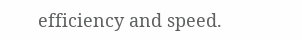efficiency and speed.